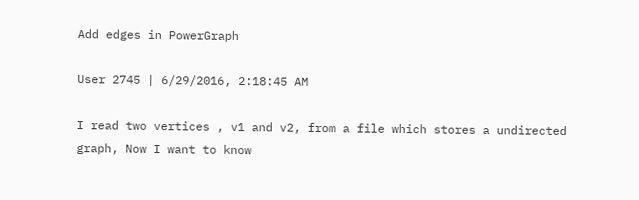Add edges in PowerGraph

User 2745 | 6/29/2016, 2:18:45 AM

I read two vertices , v1 and v2, from a file which stores a undirected graph, Now I want to know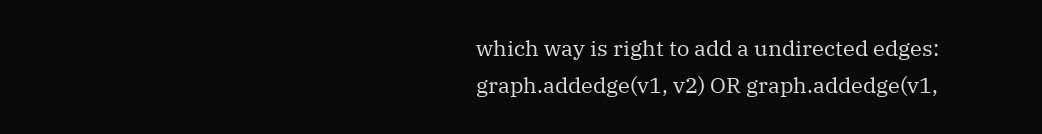which way is right to add a undirected edges: graph.addedge(v1, v2) OR graph.addedge(v1,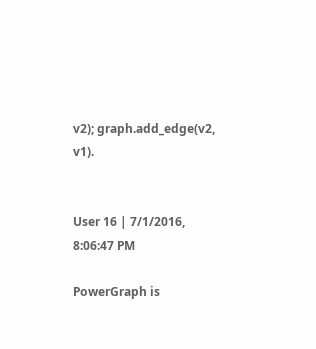v2); graph.add_edge(v2, v1).


User 16 | 7/1/2016, 8:06:47 PM

PowerGraph is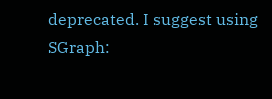deprecated. I suggest using SGraph: